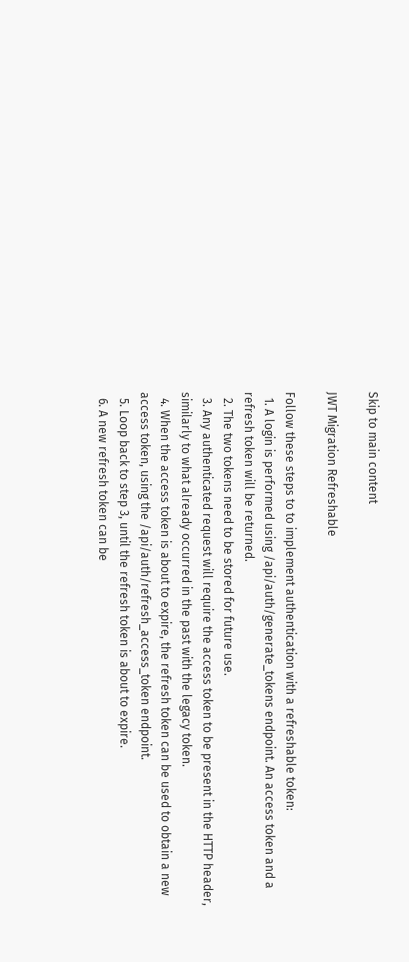Skip to main content

JWT Migration Refreshable

Follow these steps to to implement authentication with a refreshable token:
  1. A login is performed using /api/auth/generate_tokens endpoint. An access token and a refresh token will be returned.
  2. The two tokens need to be stored for future use.
  3. Any authenticated request will require the access token to be present in the HTTP header, similarly to what already occurred in the past with the legacy token.
  4. When the access token is about to expire, the refresh token can be used to obtain a new access token, using the /api/auth/refresh_access_token endpoint.
  5. Loop back to step 3, until the refresh token is about to expire.
  6. A new refresh token can be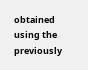obtained using the previously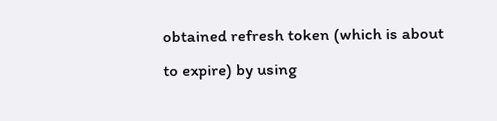obtained refresh token (which is about to expire) by using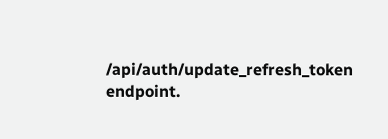/api/auth/update_refresh_token endpoint.